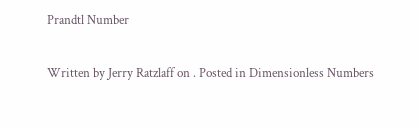Prandtl Number

Written by Jerry Ratzlaff on . Posted in Dimensionless Numbers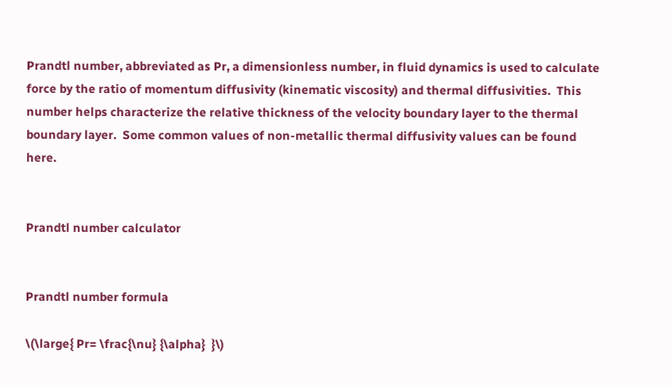Prandtl number, abbreviated as Pr, a dimensionless number, in fluid dynamics is used to calculate force by the ratio of momentum diffusivity (kinematic viscosity) and thermal diffusivities.  This number helps characterize the relative thickness of the velocity boundary layer to the thermal boundary layer.  Some common values of non-metallic thermal diffusivity values can be found here.


Prandtl number calculator


Prandtl number formula

\(\large{ Pr= \frac{\nu} {\alpha}  }\)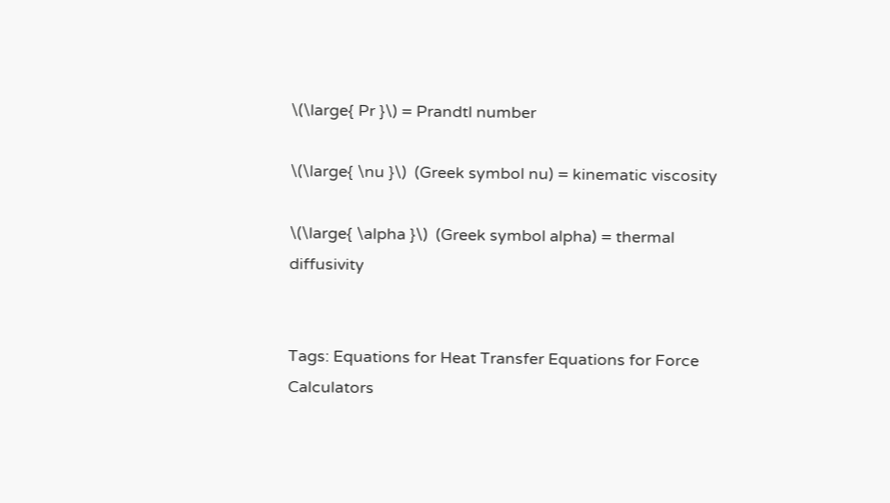\(\large{ Pr }\) = Prandtl number

\(\large{ \nu }\)  (Greek symbol nu) = kinematic viscosity

\(\large{ \alpha }\)  (Greek symbol alpha) = thermal diffusivity


Tags: Equations for Heat Transfer Equations for Force Calculators